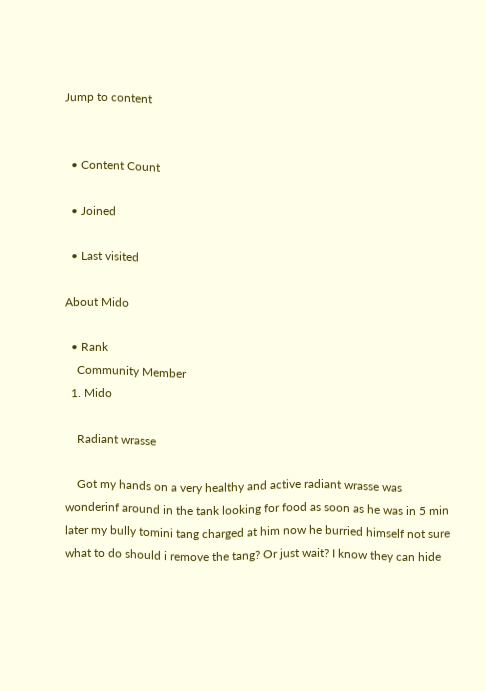Jump to content


  • Content Count

  • Joined

  • Last visited

About Mido

  • Rank
    Community Member
  1. Mido

    Radiant wrasse

    Got my hands on a very healthy and active radiant wrasse was wonderinf around in the tank looking for food as soon as he was in 5 min later my bully tomini tang charged at him now he burried himself not sure what to do should i remove the tang? Or just wait? I know they can hide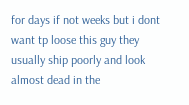for days if not weeks but i dont want tp loose this guy they usually ship poorly and look almost dead in the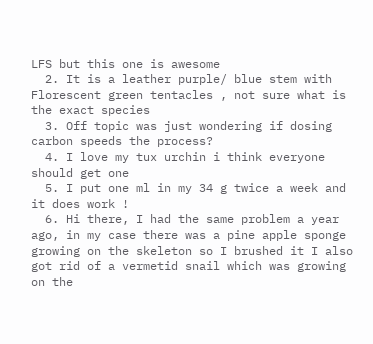LFS but this one is awesome
  2. It is a leather purple/ blue stem with Florescent green tentacles , not sure what is the exact species
  3. Off topic was just wondering if dosing carbon speeds the process?
  4. I love my tux urchin i think everyone should get one
  5. I put one ml in my 34 g twice a week and it does work !
  6. Hi there, I had the same problem a year ago, in my case there was a pine apple sponge growing on the skeleton so I brushed it I also got rid of a vermetid snail which was growing on the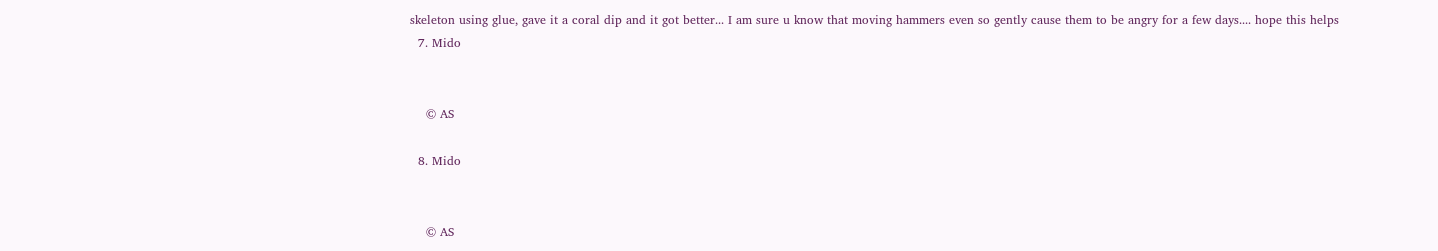skeleton using glue, gave it a coral dip and it got better... I am sure u know that moving hammers even so gently cause them to be angry for a few days.... hope this helps
  7. Mido


    © AS

  8. Mido


    © AS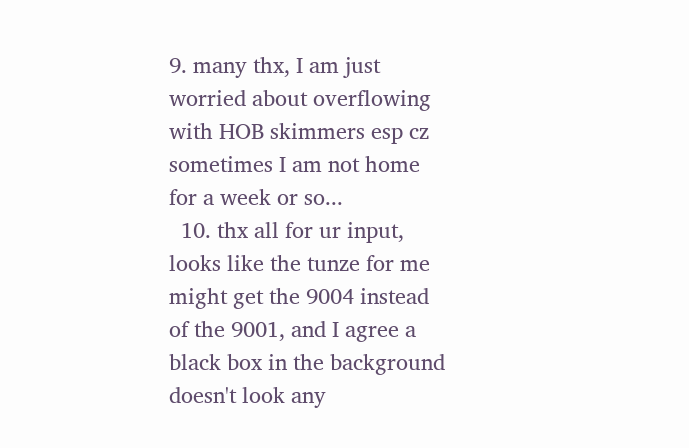9. many thx, I am just worried about overflowing with HOB skimmers esp cz sometimes I am not home for a week or so...
  10. thx all for ur input, looks like the tunze for me might get the 9004 instead of the 9001, and I agree a black box in the background doesn't look any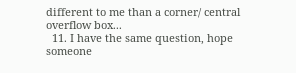different to me than a corner/ central overflow box...
  11. I have the same question, hope someone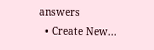answers
  • Create New...